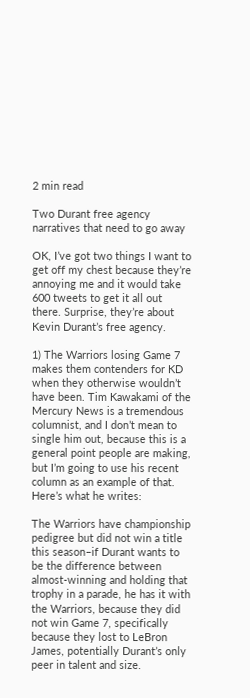2 min read

Two Durant free agency narratives that need to go away

OK, I’ve got two things I want to get off my chest because they’re annoying me and it would take 600 tweets to get it all out there. Surprise, they’re about Kevin Durant’s free agency.

1) The Warriors losing Game 7 makes them contenders for KD when they otherwise wouldn’t have been. Tim Kawakami of the Mercury News is a tremendous columnist, and I don’t mean to single him out, because this is a general point people are making, but I’m going to use his recent column as an example of that. Here’s what he writes:

The Warriors have championship pedigree but did not win a title this season–if Durant wants to be the difference between almost-winning and holding that trophy in a parade, he has it with the Warriors, because they did not win Game 7, specifically because they lost to LeBron James, potentially Durant’s only peer in talent and size.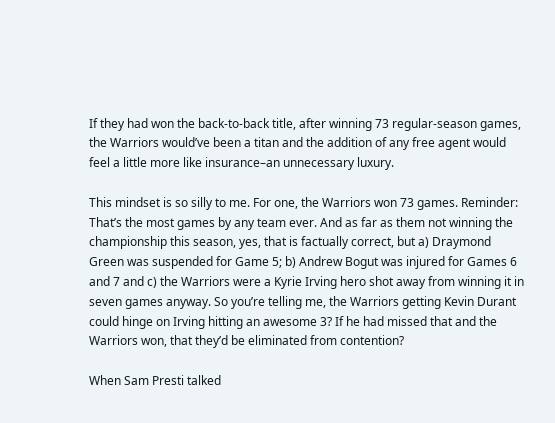If they had won the back-to-back title, after winning 73 regular-season games, the Warriors would’ve been a titan and the addition of any free agent would feel a little more like insurance–an unnecessary luxury.

This mindset is so silly to me. For one, the Warriors won 73 games. Reminder: That’s the most games by any team ever. And as far as them not winning the championship this season, yes, that is factually correct, but a) Draymond Green was suspended for Game 5; b) Andrew Bogut was injured for Games 6 and 7 and c) the Warriors were a Kyrie Irving hero shot away from winning it in seven games anyway. So you’re telling me, the Warriors getting Kevin Durant could hinge on Irving hitting an awesome 3? If he had missed that and the Warriors won, that they’d be eliminated from contention?

When Sam Presti talked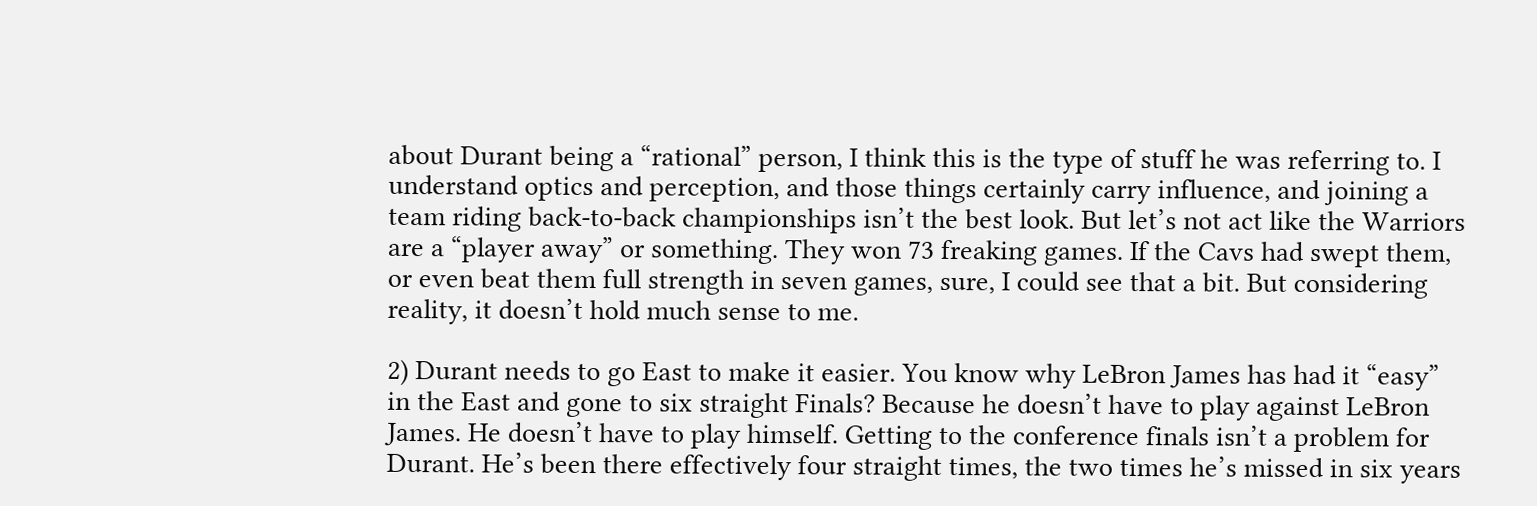about Durant being a “rational” person, I think this is the type of stuff he was referring to. I understand optics and perception, and those things certainly carry influence, and joining a team riding back-to-back championships isn’t the best look. But let’s not act like the Warriors are a “player away” or something. They won 73 freaking games. If the Cavs had swept them, or even beat them full strength in seven games, sure, I could see that a bit. But considering reality, it doesn’t hold much sense to me.

2) Durant needs to go East to make it easier. You know why LeBron James has had it “easy” in the East and gone to six straight Finals? Because he doesn’t have to play against LeBron James. He doesn’t have to play himself. Getting to the conference finals isn’t a problem for Durant. He’s been there effectively four straight times, the two times he’s missed in six years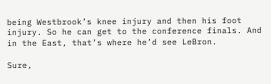being Westbrook’s knee injury and then his foot injury. So he can get to the conference finals. And in the East, that’s where he’d see LeBron.

Sure,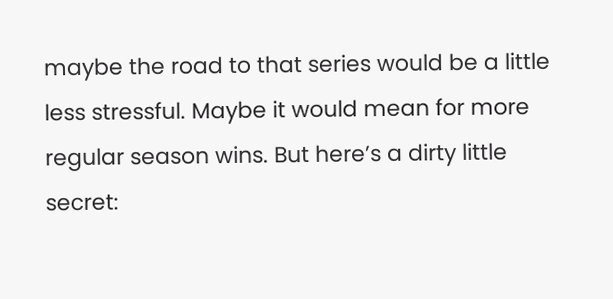maybe the road to that series would be a little less stressful. Maybe it would mean for more regular season wins. But here’s a dirty little secret: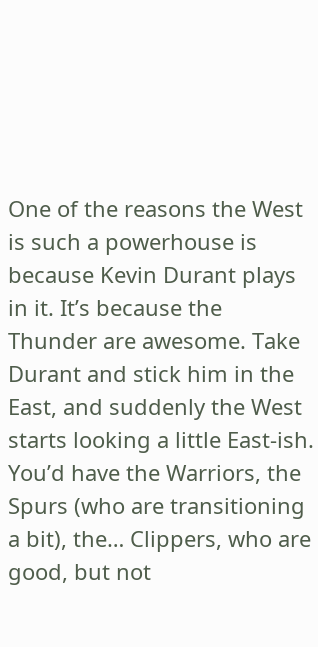One of the reasons the West is such a powerhouse is because Kevin Durant plays in it. It’s because the Thunder are awesome. Take Durant and stick him in the East, and suddenly the West starts looking a little East-ish. You’d have the Warriors, the Spurs (who are transitioning a bit), the… Clippers, who are good, but not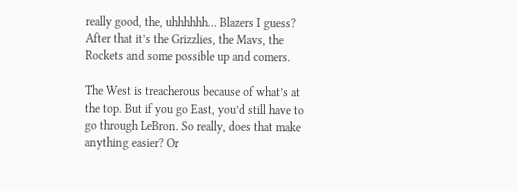really good, the, uhhhhhh… Blazers I guess? After that it’s the Grizzlies, the Mavs, the Rockets and some possible up and comers.

The West is treacherous because of what’s at the top. But if you go East, you’d still have to go through LeBron. So really, does that make anything easier? Or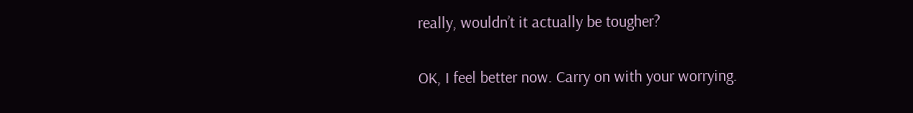really, wouldn’t it actually be tougher?

OK, I feel better now. Carry on with your worrying.